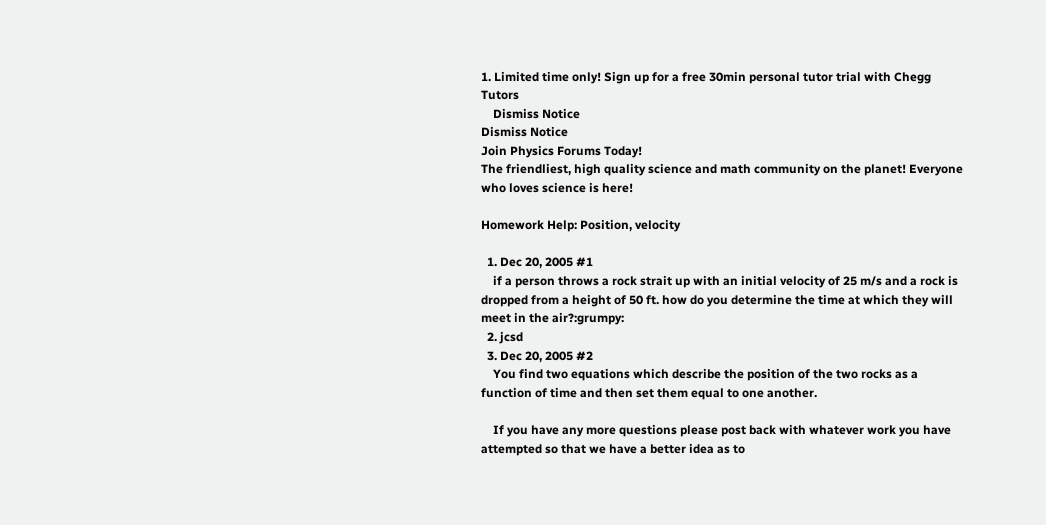1. Limited time only! Sign up for a free 30min personal tutor trial with Chegg Tutors
    Dismiss Notice
Dismiss Notice
Join Physics Forums Today!
The friendliest, high quality science and math community on the planet! Everyone who loves science is here!

Homework Help: Position, velocity

  1. Dec 20, 2005 #1
    if a person throws a rock strait up with an initial velocity of 25 m/s and a rock is dropped from a height of 50 ft. how do you determine the time at which they will meet in the air?:grumpy:
  2. jcsd
  3. Dec 20, 2005 #2
    You find two equations which describe the position of the two rocks as a function of time and then set them equal to one another.

    If you have any more questions please post back with whatever work you have attempted so that we have a better idea as to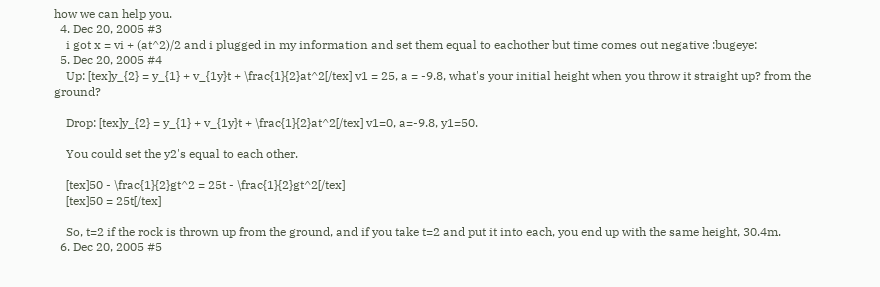how we can help you.
  4. Dec 20, 2005 #3
    i got x = vi + (at^2)/2 and i plugged in my information and set them equal to eachother but time comes out negative :bugeye:
  5. Dec 20, 2005 #4
    Up: [tex]y_{2} = y_{1} + v_{1y}t + \frac{1}{2}at^2[/tex] v1 = 25, a = -9.8, what's your initial height when you throw it straight up? from the ground?

    Drop: [tex]y_{2} = y_{1} + v_{1y}t + \frac{1}{2}at^2[/tex] v1=0, a=-9.8, y1=50.

    You could set the y2's equal to each other.

    [tex]50 - \frac{1}{2}gt^2 = 25t - \frac{1}{2}gt^2[/tex]
    [tex]50 = 25t[/tex]

    So, t=2 if the rock is thrown up from the ground, and if you take t=2 and put it into each, you end up with the same height, 30.4m.
  6. Dec 20, 2005 #5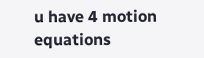u have 4 motion equations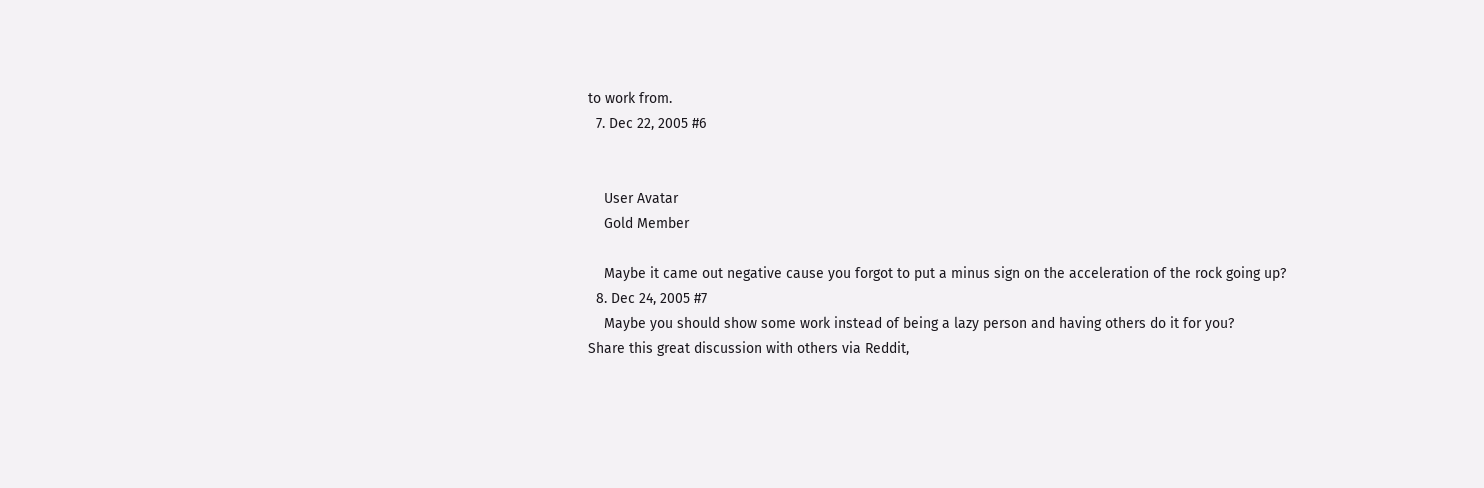to work from.
  7. Dec 22, 2005 #6


    User Avatar
    Gold Member

    Maybe it came out negative cause you forgot to put a minus sign on the acceleration of the rock going up?
  8. Dec 24, 2005 #7
    Maybe you should show some work instead of being a lazy person and having others do it for you?
Share this great discussion with others via Reddit,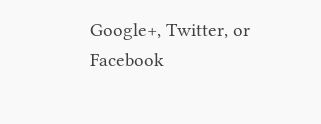Google+, Twitter, or Facebook